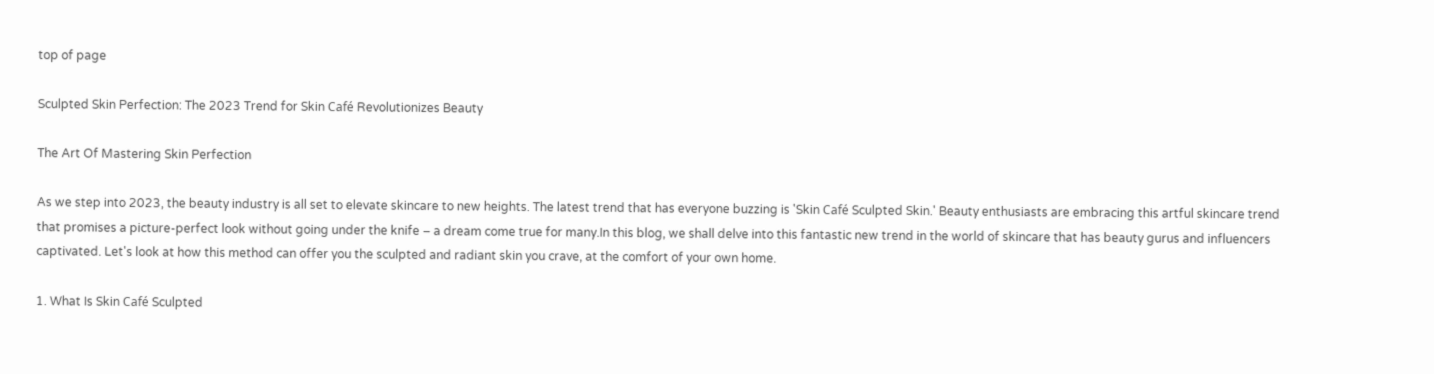top of page

Sculpted Skin Perfection: The 2023 Trend for Skin Café Revolutionizes Beauty

The Art Of Mastering Skin Perfection

As we step into 2023, the beauty industry is all set to elevate skincare to new heights. The latest trend that has everyone buzzing is 'Skin Café Sculpted Skin.' Beauty enthusiasts are embracing this artful skincare trend that promises a picture-perfect look without going under the knife – a dream come true for many.In this blog, we shall delve into this fantastic new trend in the world of skincare that has beauty gurus and influencers captivated. Let's look at how this method can offer you the sculpted and radiant skin you crave, at the comfort of your own home.

1. What Is Skin Café Sculpted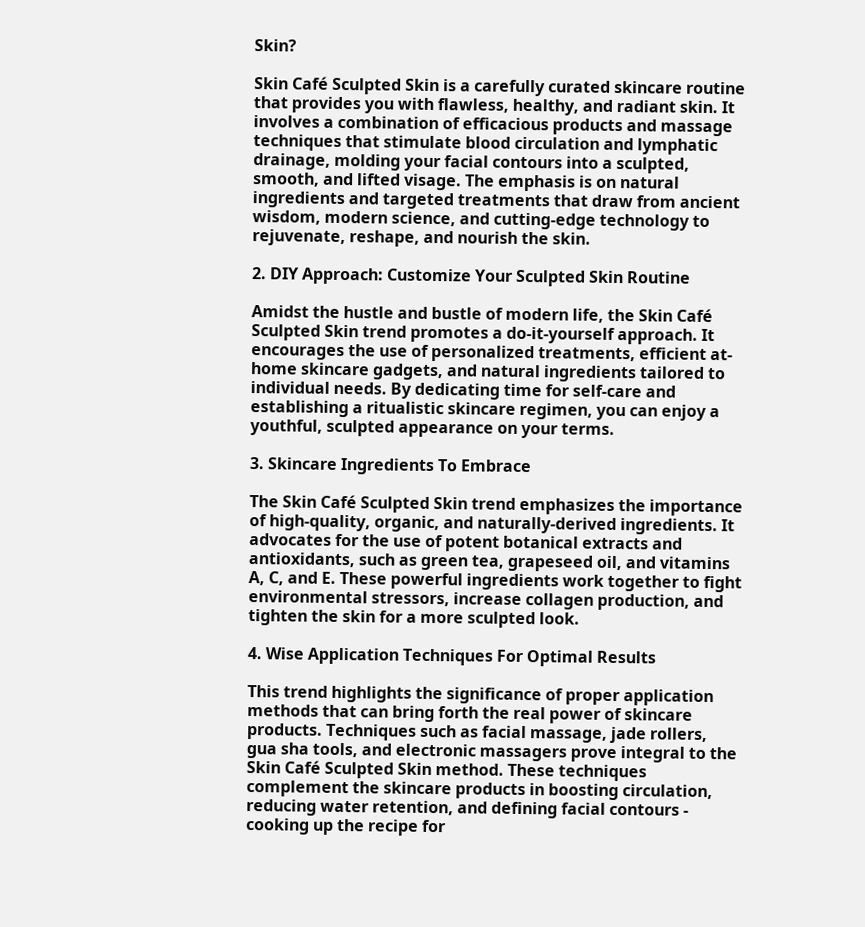Skin?

Skin Café Sculpted Skin is a carefully curated skincare routine that provides you with flawless, healthy, and radiant skin. It involves a combination of efficacious products and massage techniques that stimulate blood circulation and lymphatic drainage, molding your facial contours into a sculpted, smooth, and lifted visage. The emphasis is on natural ingredients and targeted treatments that draw from ancient wisdom, modern science, and cutting-edge technology to rejuvenate, reshape, and nourish the skin.

2. DIY Approach: Customize Your Sculpted Skin Routine

Amidst the hustle and bustle of modern life, the Skin Café Sculpted Skin trend promotes a do-it-yourself approach. It encourages the use of personalized treatments, efficient at-home skincare gadgets, and natural ingredients tailored to individual needs. By dedicating time for self-care and establishing a ritualistic skincare regimen, you can enjoy a youthful, sculpted appearance on your terms.

3. Skincare Ingredients To Embrace

The Skin Café Sculpted Skin trend emphasizes the importance of high-quality, organic, and naturally-derived ingredients. It advocates for the use of potent botanical extracts and antioxidants, such as green tea, grapeseed oil, and vitamins A, C, and E. These powerful ingredients work together to fight environmental stressors, increase collagen production, and tighten the skin for a more sculpted look.

4. Wise Application Techniques For Optimal Results

This trend highlights the significance of proper application methods that can bring forth the real power of skincare products. Techniques such as facial massage, jade rollers, gua sha tools, and electronic massagers prove integral to the Skin Café Sculpted Skin method. These techniques complement the skincare products in boosting circulation, reducing water retention, and defining facial contours - cooking up the recipe for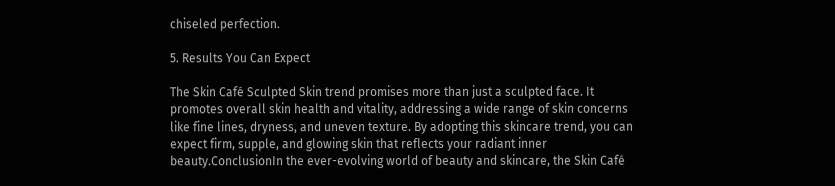chiseled perfection.

5. Results You Can Expect

The Skin Café Sculpted Skin trend promises more than just a sculpted face. It promotes overall skin health and vitality, addressing a wide range of skin concerns like fine lines, dryness, and uneven texture. By adopting this skincare trend, you can expect firm, supple, and glowing skin that reflects your radiant inner beauty.ConclusionIn the ever-evolving world of beauty and skincare, the Skin Café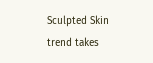Sculpted Skin trend takes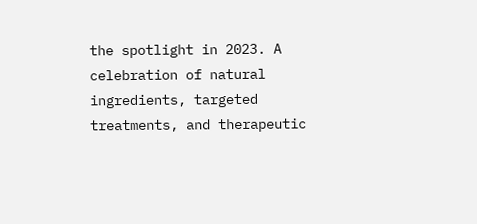the spotlight in 2023. A celebration of natural ingredients, targeted treatments, and therapeutic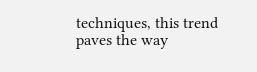techniques, this trend paves the way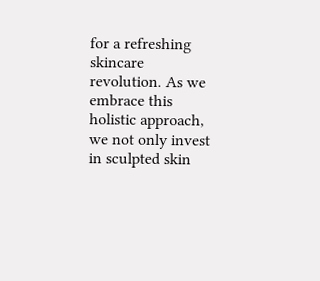for a refreshing skincare revolution. As we embrace this holistic approach, we not only invest in sculpted skin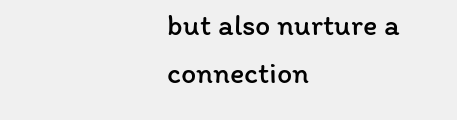but also nurture a connection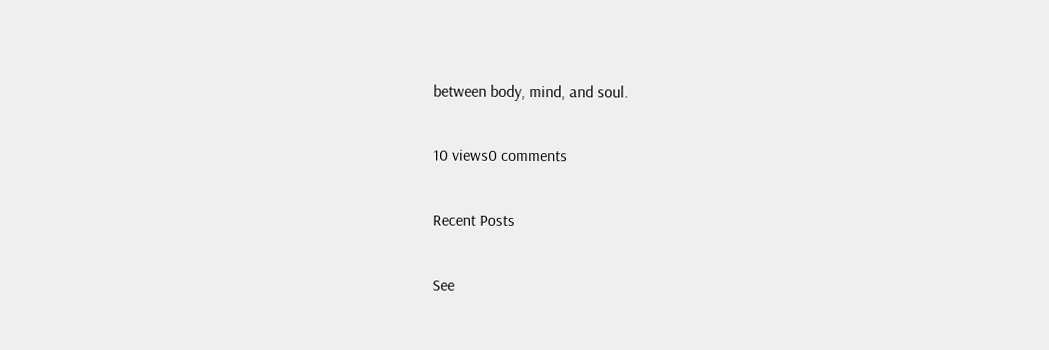between body, mind, and soul.

10 views0 comments

Recent Posts

See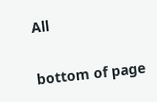All


bottom of page